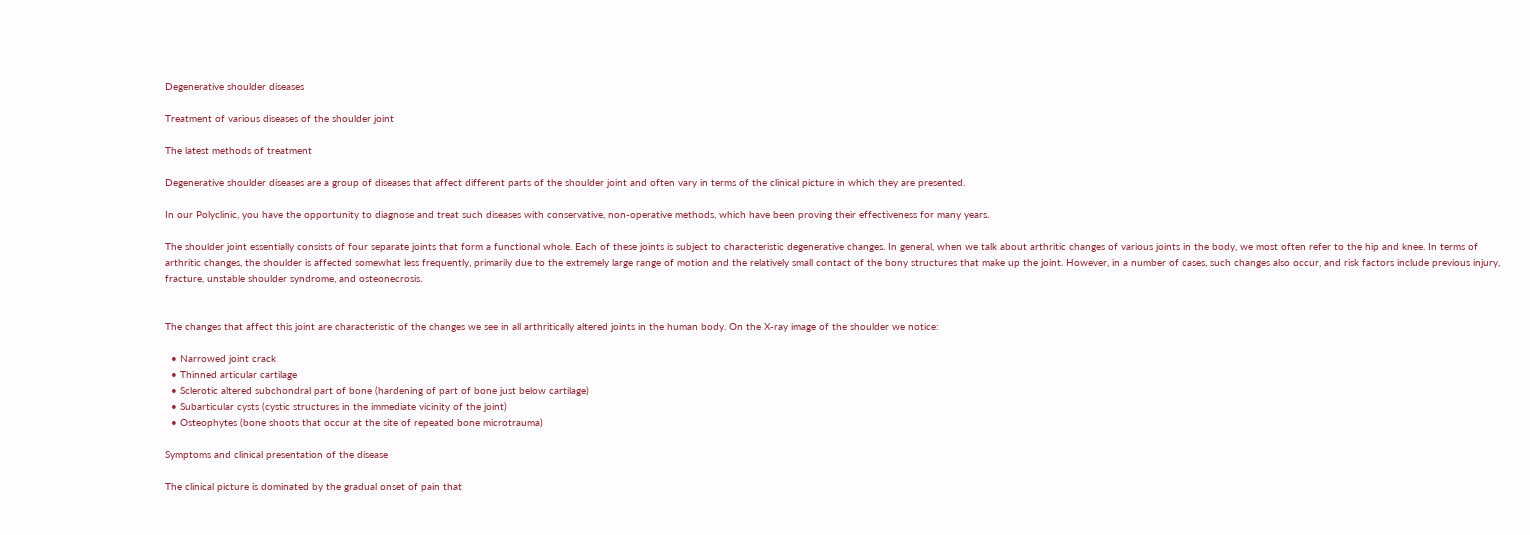Degenerative shoulder diseases

Treatment of various diseases of the shoulder joint

The latest methods of treatment

Degenerative shoulder diseases are a group of diseases that affect different parts of the shoulder joint and often vary in terms of the clinical picture in which they are presented.

In our Polyclinic, you have the opportunity to diagnose and treat such diseases with conservative, non-operative methods, which have been proving their effectiveness for many years.

The shoulder joint essentially consists of four separate joints that form a functional whole. Each of these joints is subject to characteristic degenerative changes. In general, when we talk about arthritic changes of various joints in the body, we most often refer to the hip and knee. In terms of arthritic changes, the shoulder is affected somewhat less frequently, primarily due to the extremely large range of motion and the relatively small contact of the bony structures that make up the joint. However, in a number of cases, such changes also occur, and risk factors include previous injury, fracture, unstable shoulder syndrome, and osteonecrosis.


The changes that affect this joint are characteristic of the changes we see in all arthritically altered joints in the human body. On the X-ray image of the shoulder we notice:

  • Narrowed joint crack
  • Thinned articular cartilage
  • Sclerotic altered subchondral part of bone (hardening of part of bone just below cartilage)
  • Subarticular cysts (cystic structures in the immediate vicinity of the joint)
  • Osteophytes (bone shoots that occur at the site of repeated bone microtrauma)

Symptoms and clinical presentation of the disease

The clinical picture is dominated by the gradual onset of pain that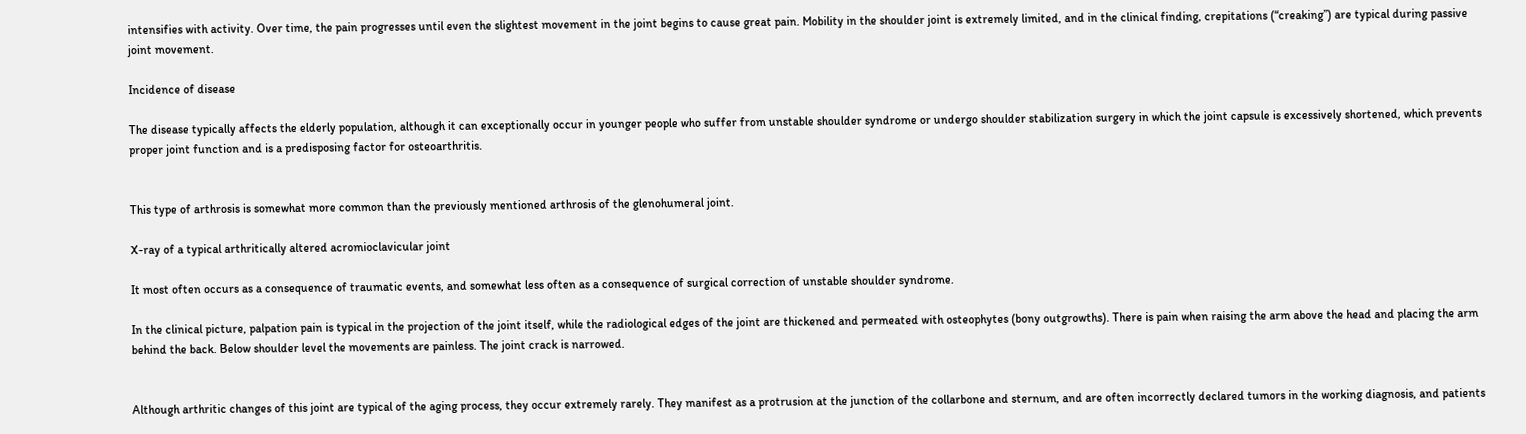intensifies with activity. Over time, the pain progresses until even the slightest movement in the joint begins to cause great pain. Mobility in the shoulder joint is extremely limited, and in the clinical finding, crepitations (“creaking”) are typical during passive joint movement.

Incidence of disease

The disease typically affects the elderly population, although it can exceptionally occur in younger people who suffer from unstable shoulder syndrome or undergo shoulder stabilization surgery in which the joint capsule is excessively shortened, which prevents proper joint function and is a predisposing factor for osteoarthritis.


This type of arthrosis is somewhat more common than the previously mentioned arthrosis of the glenohumeral joint.

X-ray of a typical arthritically altered acromioclavicular joint

It most often occurs as a consequence of traumatic events, and somewhat less often as a consequence of surgical correction of unstable shoulder syndrome.

In the clinical picture, palpation pain is typical in the projection of the joint itself, while the radiological edges of the joint are thickened and permeated with osteophytes (bony outgrowths). There is pain when raising the arm above the head and placing the arm behind the back. Below shoulder level the movements are painless. The joint crack is narrowed.


Although arthritic changes of this joint are typical of the aging process, they occur extremely rarely. They manifest as a protrusion at the junction of the collarbone and sternum, and are often incorrectly declared tumors in the working diagnosis, and patients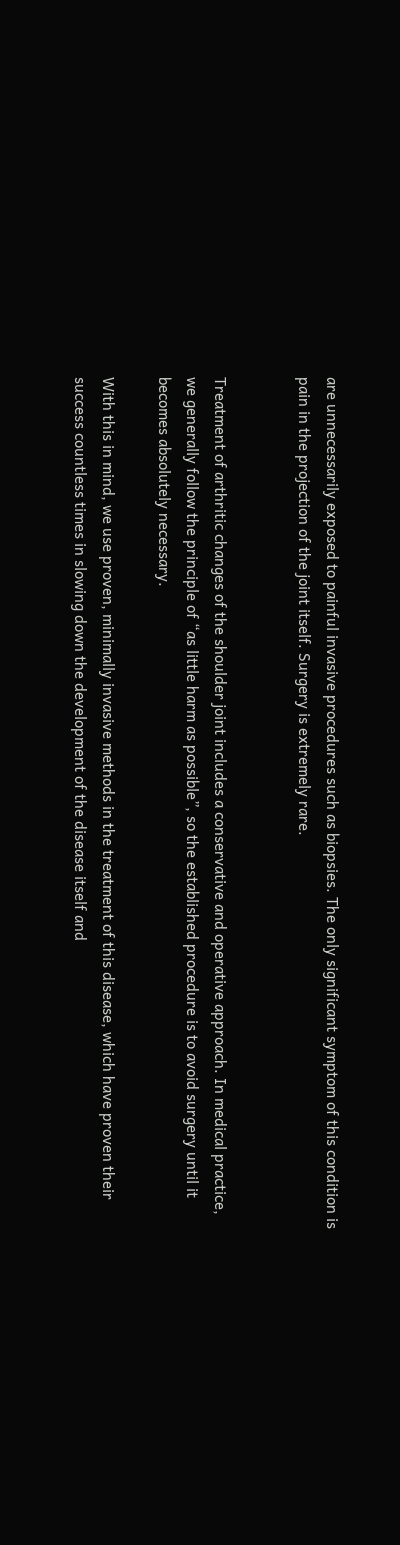are unnecessarily exposed to painful invasive procedures such as biopsies. The only significant symptom of this condition is pain in the projection of the joint itself. Surgery is extremely rare.


Treatment of arthritic changes of the shoulder joint includes a conservative and operative approach. In medical practice, we generally follow the principle of “as little harm as possible”, so the established procedure is to avoid surgery until it becomes absolutely necessary.

With this in mind, we use proven, minimally invasive methods in the treatment of this disease, which have proven their success countless times in slowing down the development of the disease itself and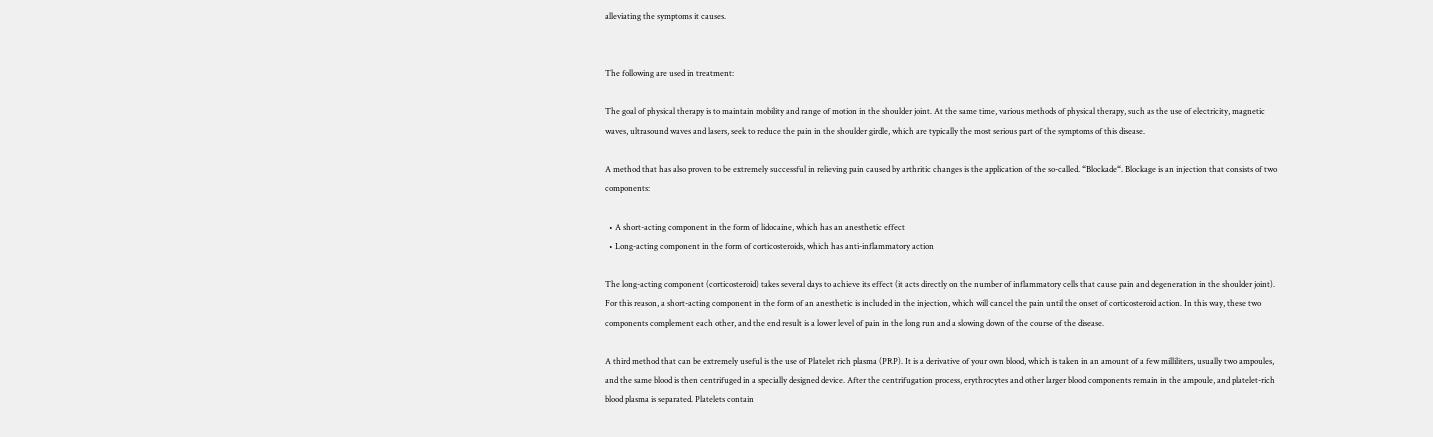alleviating the symptoms it causes.


The following are used in treatment:

The goal of physical therapy is to maintain mobility and range of motion in the shoulder joint. At the same time, various methods of physical therapy, such as the use of electricity, magnetic waves, ultrasound waves and lasers, seek to reduce the pain in the shoulder girdle, which are typically the most serious part of the symptoms of this disease.

A method that has also proven to be extremely successful in relieving pain caused by arthritic changes is the application of the so-called. “Blockade“. Blockage is an injection that consists of two components:

  • A short-acting component in the form of lidocaine, which has an anesthetic effect
  • Long-acting component in the form of corticosteroids, which has anti-inflammatory action

The long-acting component (corticosteroid) takes several days to achieve its effect (it acts directly on the number of inflammatory cells that cause pain and degeneration in the shoulder joint). For this reason, a short-acting component in the form of an anesthetic is included in the injection, which will cancel the pain until the onset of corticosteroid action. In this way, these two components complement each other, and the end result is a lower level of pain in the long run and a slowing down of the course of the disease.

A third method that can be extremely useful is the use of Platelet rich plasma (PRP). It is a derivative of your own blood, which is taken in an amount of a few milliliters, usually two ampoules, and the same blood is then centrifuged in a specially designed device. After the centrifugation process, erythrocytes and other larger blood components remain in the ampoule, and platelet-rich blood plasma is separated. Platelets contain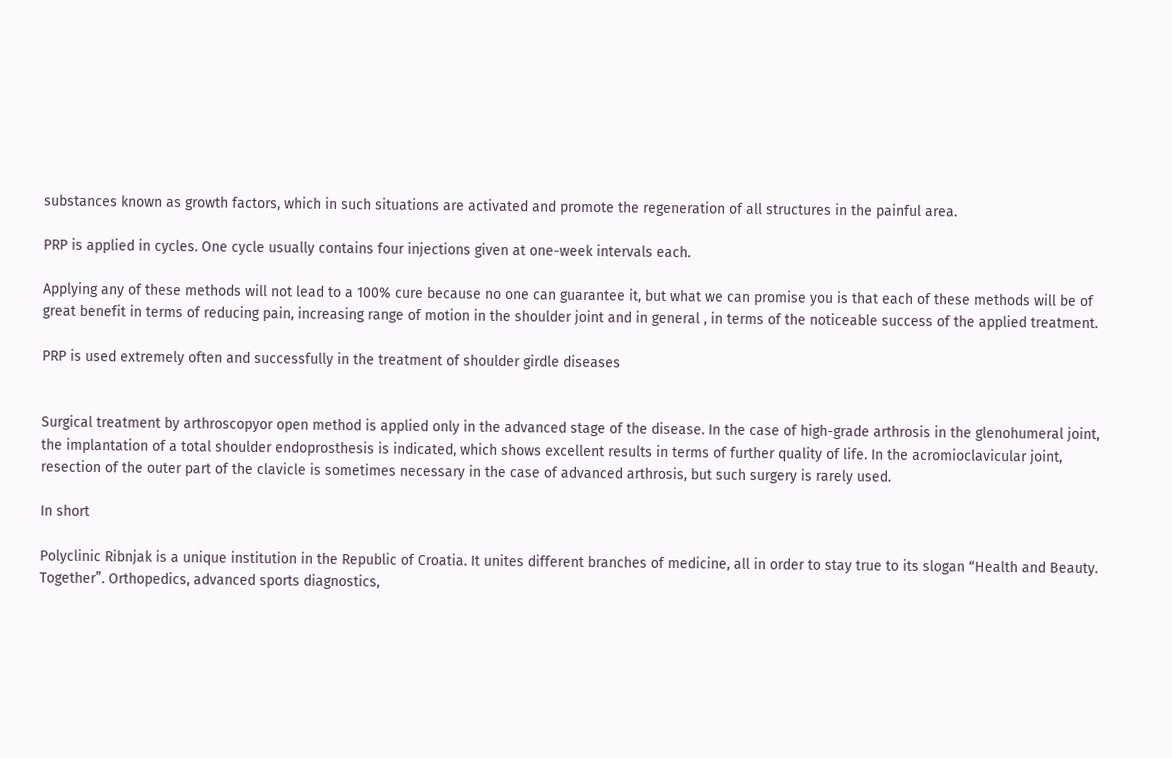substances known as growth factors, which in such situations are activated and promote the regeneration of all structures in the painful area.

PRP is applied in cycles. One cycle usually contains four injections given at one-week intervals each.

Applying any of these methods will not lead to a 100% cure because no one can guarantee it, but what we can promise you is that each of these methods will be of great benefit in terms of reducing pain, increasing range of motion in the shoulder joint and in general , in terms of the noticeable success of the applied treatment.

PRP is used extremely often and successfully in the treatment of shoulder girdle diseases


Surgical treatment by arthroscopyor open method is applied only in the advanced stage of the disease. In the case of high-grade arthrosis in the glenohumeral joint, the implantation of a total shoulder endoprosthesis is indicated, which shows excellent results in terms of further quality of life. In the acromioclavicular joint, resection of the outer part of the clavicle is sometimes necessary in the case of advanced arthrosis, but such surgery is rarely used.

In short

Polyclinic Ribnjak is a unique institution in the Republic of Croatia. It unites different branches of medicine, all in order to stay true to its slogan “Health and Beauty. Together”. Orthopedics, advanced sports diagnostics,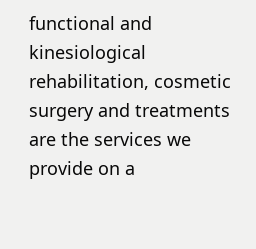functional and kinesiological rehabilitation, cosmetic surgery and treatments are the services we provide on a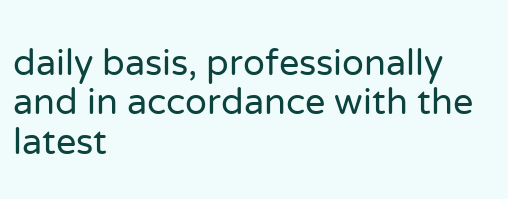daily basis, professionally and in accordance with the latest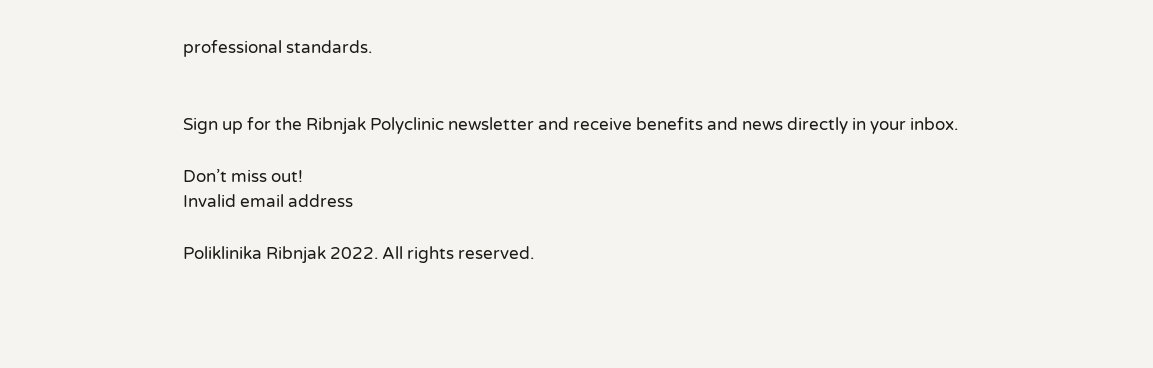professional standards.


Sign up for the Ribnjak Polyclinic newsletter and receive benefits and news directly in your inbox.

Don’t miss out!
Invalid email address

Poliklinika Ribnjak 2022. All rights reserved.